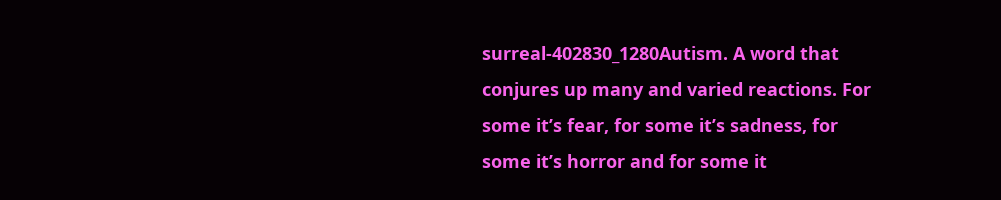surreal-402830_1280Autism. A word that conjures up many and varied reactions. For some it’s fear, for some it’s sadness, for some it’s horror and for some it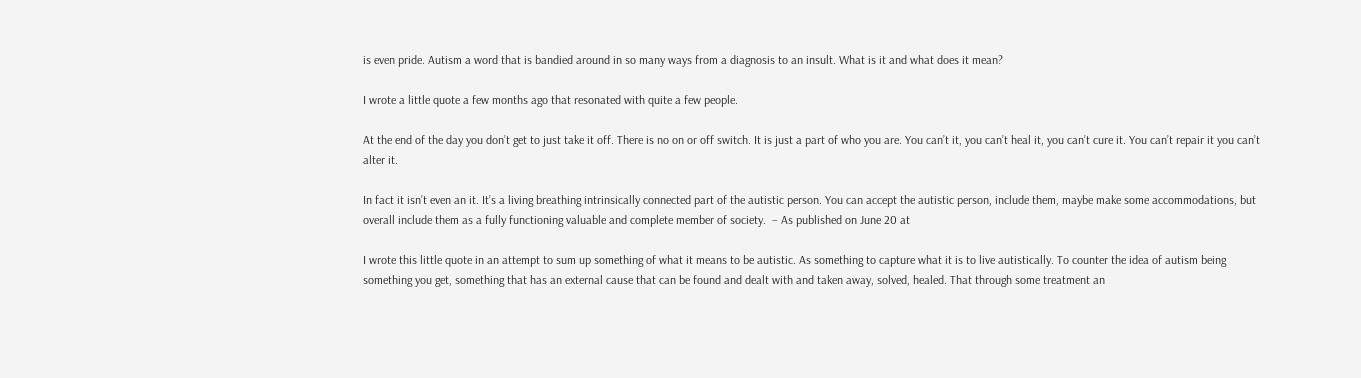is even pride. Autism a word that is bandied around in so many ways from a diagnosis to an insult. What is it and what does it mean?

I wrote a little quote a few months ago that resonated with quite a few people.

At the end of the day you don’t get to just take it off. There is no on or off switch. It is just a part of who you are. You can’t it, you can’t heal it, you can’t cure it. You can’t repair it you can’t alter it.

In fact it isn’t even an it. It’s a living breathing intrinsically connected part of the autistic person. You can accept the autistic person, include them, maybe make some accommodations, but overall include them as a fully functioning valuable and complete member of society.  – As published on June 20 at

I wrote this little quote in an attempt to sum up something of what it means to be autistic. As something to capture what it is to live autistically. To counter the idea of autism being something you get, something that has an external cause that can be found and dealt with and taken away, solved, healed. That through some treatment an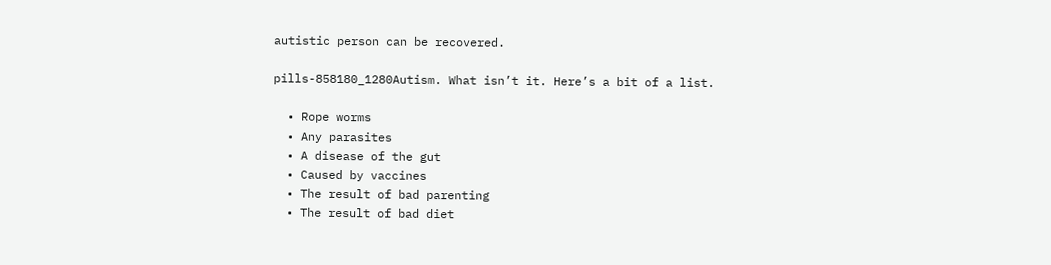autistic person can be recovered.

pills-858180_1280Autism. What isn’t it. Here’s a bit of a list.

  • Rope worms
  • Any parasites
  • A disease of the gut
  • Caused by vaccines
  • The result of bad parenting
  • The result of bad diet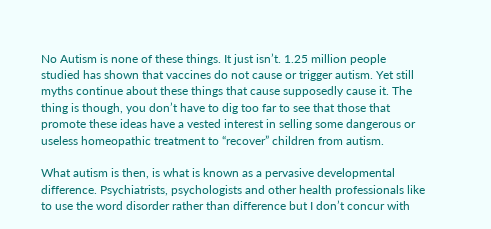No Autism is none of these things. It just isn’t. 1.25 million people studied has shown that vaccines do not cause or trigger autism. Yet still myths continue about these things that cause supposedly cause it. The thing is though, you don’t have to dig too far to see that those that promote these ideas have a vested interest in selling some dangerous or useless homeopathic treatment to “recover” children from autism.

What autism is then, is what is known as a pervasive developmental difference. Psychiatrists, psychologists and other health professionals like to use the word disorder rather than difference but I don’t concur with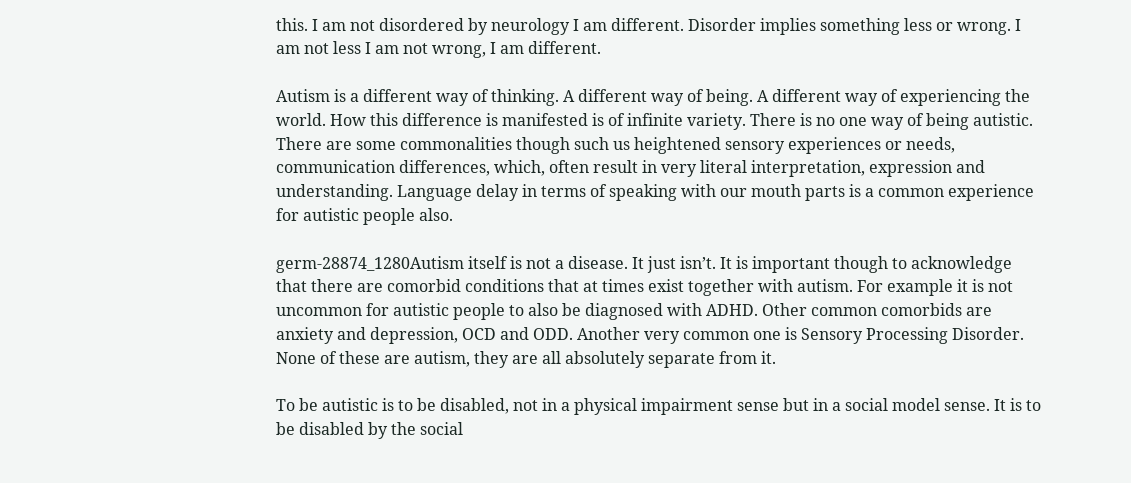this. I am not disordered by neurology I am different. Disorder implies something less or wrong. I am not less I am not wrong, I am different.

Autism is a different way of thinking. A different way of being. A different way of experiencing the world. How this difference is manifested is of infinite variety. There is no one way of being autistic. There are some commonalities though such us heightened sensory experiences or needs, communication differences, which, often result in very literal interpretation, expression and understanding. Language delay in terms of speaking with our mouth parts is a common experience for autistic people also.

germ-28874_1280Autism itself is not a disease. It just isn’t. It is important though to acknowledge that there are comorbid conditions that at times exist together with autism. For example it is not uncommon for autistic people to also be diagnosed with ADHD. Other common comorbids are anxiety and depression, OCD and ODD. Another very common one is Sensory Processing Disorder. None of these are autism, they are all absolutely separate from it.

To be autistic is to be disabled, not in a physical impairment sense but in a social model sense. It is to be disabled by the social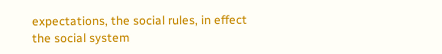expectations, the social rules, in effect the social system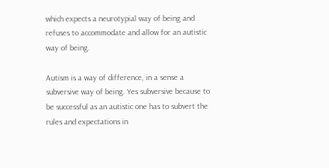which expects a neurotypial way of being and refuses to accommodate and allow for an autistic way of being.

Autism is a way of difference, in a sense a subversive way of being. Yes subversive because to be successful as an autistic one has to subvert the rules and expectations in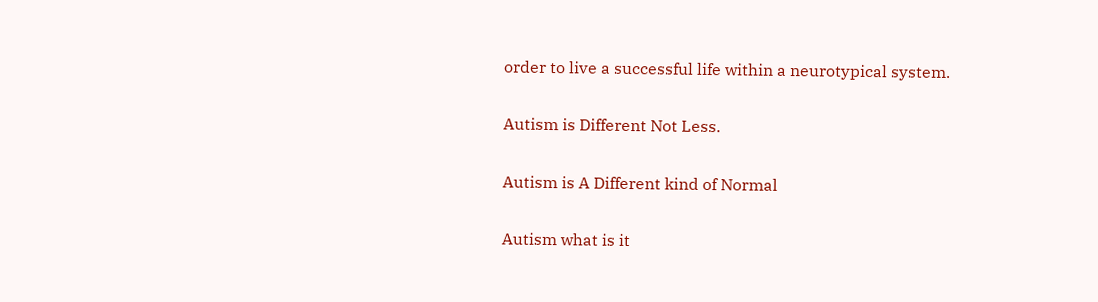order to live a successful life within a neurotypical system.

Autism is Different Not Less.

Autism is A Different kind of Normal

Autism what is it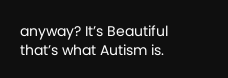anyway? It’s Beautiful that’s what Autism is.